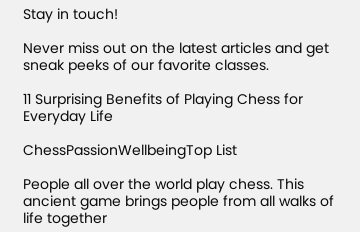Stay in touch!

Never miss out on the latest articles and get sneak peeks of our favorite classes.

11 Surprising Benefits of Playing Chess for Everyday Life

ChessPassionWellbeingTop List

People all over the world play chess. This ancient game brings people from all walks of life together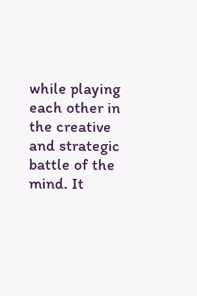while playing each other in the creative and strategic battle of the mind. It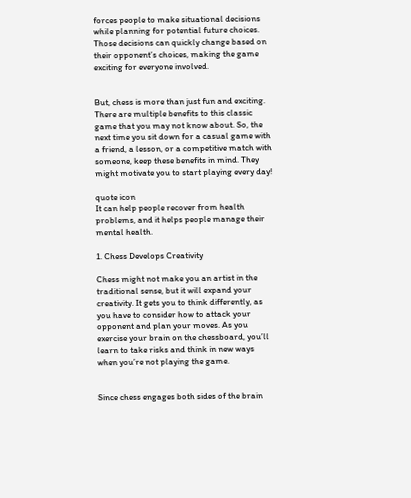forces people to make situational decisions while planning for potential future choices. Those decisions can quickly change based on their opponent’s choices, making the game exciting for everyone involved.


But, chess is more than just fun and exciting. There are multiple benefits to this classic game that you may not know about. So, the next time you sit down for a casual game with a friend, a lesson, or a competitive match with someone, keep these benefits in mind. They might motivate you to start playing every day!

quote icon
It can help people recover from health problems, and it helps people manage their mental health.

1. Chess Develops Creativity

Chess might not make you an artist in the traditional sense, but it will expand your creativity. It gets you to think differently, as you have to consider how to attack your opponent and plan your moves. As you exercise your brain on the chessboard, you’ll learn to take risks and think in new ways when you’re not playing the game.


Since chess engages both sides of the brain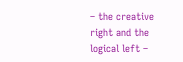– the creative right and the logical left –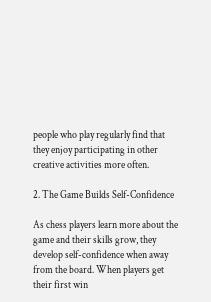people who play regularly find that they enjoy participating in other creative activities more often.

2. The Game Builds Self-Confidence

As chess players learn more about the game and their skills grow, they develop self-confidence when away from the board. When players get their first win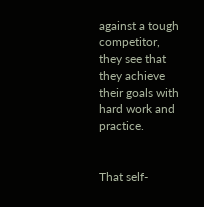against a tough competitor, they see that they achieve their goals with hard work and practice.


That self-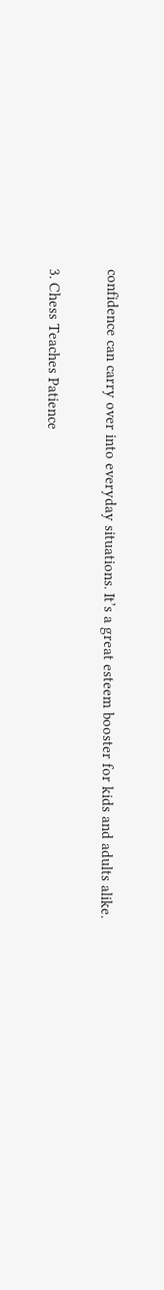confidence can carry over into everyday situations. It’s a great esteem booster for kids and adults alike.

3. Chess Teaches Patience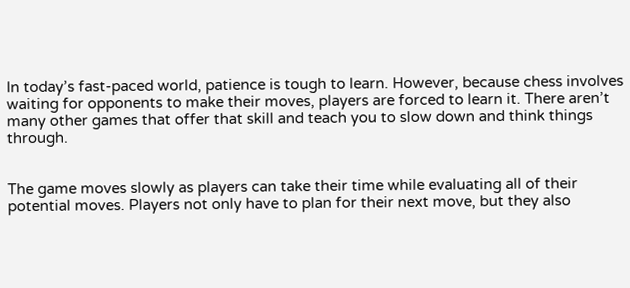In today’s fast-paced world, patience is tough to learn. However, because chess involves waiting for opponents to make their moves, players are forced to learn it. There aren’t many other games that offer that skill and teach you to slow down and think things through.


The game moves slowly as players can take their time while evaluating all of their potential moves. Players not only have to plan for their next move, but they also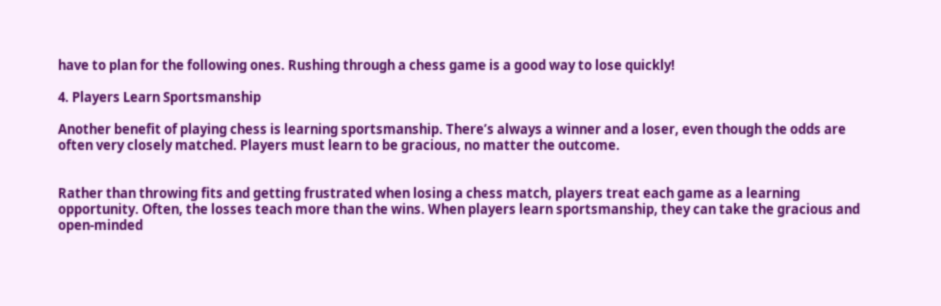have to plan for the following ones. Rushing through a chess game is a good way to lose quickly!

4. Players Learn Sportsmanship

Another benefit of playing chess is learning sportsmanship. There’s always a winner and a loser, even though the odds are often very closely matched. Players must learn to be gracious, no matter the outcome.


Rather than throwing fits and getting frustrated when losing a chess match, players treat each game as a learning opportunity. Often, the losses teach more than the wins. When players learn sportsmanship, they can take the gracious and open-minded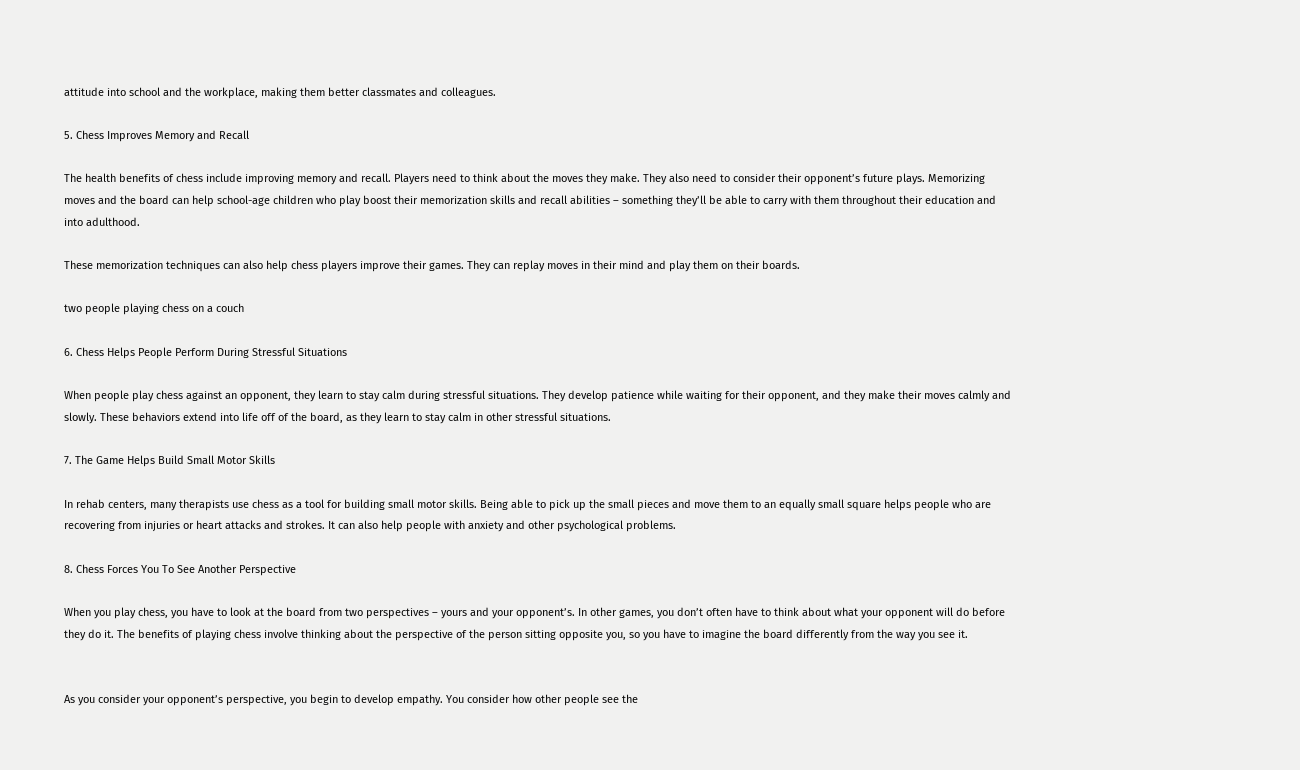attitude into school and the workplace, making them better classmates and colleagues.

5. Chess Improves Memory and Recall

The health benefits of chess include improving memory and recall. Players need to think about the moves they make. They also need to consider their opponent’s future plays. Memorizing moves and the board can help school-age children who play boost their memorization skills and recall abilities – something they’ll be able to carry with them throughout their education and into adulthood.

These memorization techniques can also help chess players improve their games. They can replay moves in their mind and play them on their boards.

two people playing chess on a couch

6. Chess Helps People Perform During Stressful Situations

When people play chess against an opponent, they learn to stay calm during stressful situations. They develop patience while waiting for their opponent, and they make their moves calmly and slowly. These behaviors extend into life off of the board, as they learn to stay calm in other stressful situations.

7. The Game Helps Build Small Motor Skills

In rehab centers, many therapists use chess as a tool for building small motor skills. Being able to pick up the small pieces and move them to an equally small square helps people who are recovering from injuries or heart attacks and strokes. It can also help people with anxiety and other psychological problems.

8. Chess Forces You To See Another Perspective

When you play chess, you have to look at the board from two perspectives – yours and your opponent’s. In other games, you don’t often have to think about what your opponent will do before they do it. The benefits of playing chess involve thinking about the perspective of the person sitting opposite you, so you have to imagine the board differently from the way you see it.


As you consider your opponent’s perspective, you begin to develop empathy. You consider how other people see the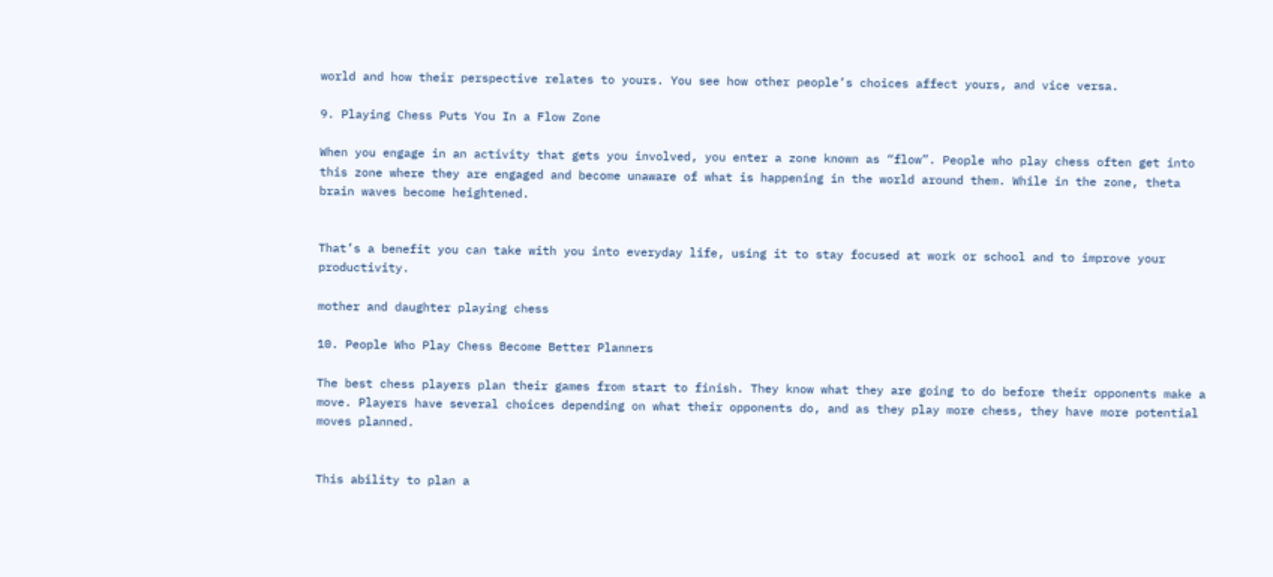world and how their perspective relates to yours. You see how other people’s choices affect yours, and vice versa.

9. Playing Chess Puts You In a Flow Zone

When you engage in an activity that gets you involved, you enter a zone known as “flow”. People who play chess often get into this zone where they are engaged and become unaware of what is happening in the world around them. While in the zone, theta brain waves become heightened.


That’s a benefit you can take with you into everyday life, using it to stay focused at work or school and to improve your productivity.

mother and daughter playing chess

10. People Who Play Chess Become Better Planners

The best chess players plan their games from start to finish. They know what they are going to do before their opponents make a move. Players have several choices depending on what their opponents do, and as they play more chess, they have more potential moves planned.


This ability to plan a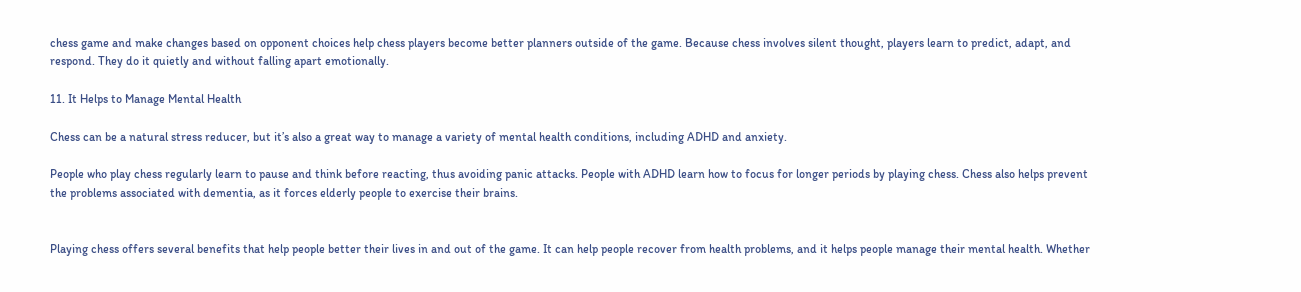chess game and make changes based on opponent choices help chess players become better planners outside of the game. Because chess involves silent thought, players learn to predict, adapt, and respond. They do it quietly and without falling apart emotionally.

11. It Helps to Manage Mental Health

Chess can be a natural stress reducer, but it’s also a great way to manage a variety of mental health conditions, including ADHD and anxiety.

People who play chess regularly learn to pause and think before reacting, thus avoiding panic attacks. People with ADHD learn how to focus for longer periods by playing chess. Chess also helps prevent the problems associated with dementia, as it forces elderly people to exercise their brains.


Playing chess offers several benefits that help people better their lives in and out of the game. It can help people recover from health problems, and it helps people manage their mental health. Whether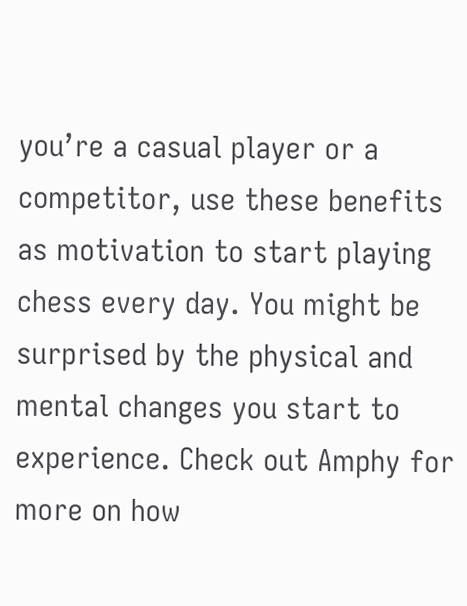you’re a casual player or a competitor, use these benefits as motivation to start playing chess every day. You might be surprised by the physical and mental changes you start to experience. Check out Amphy for more on how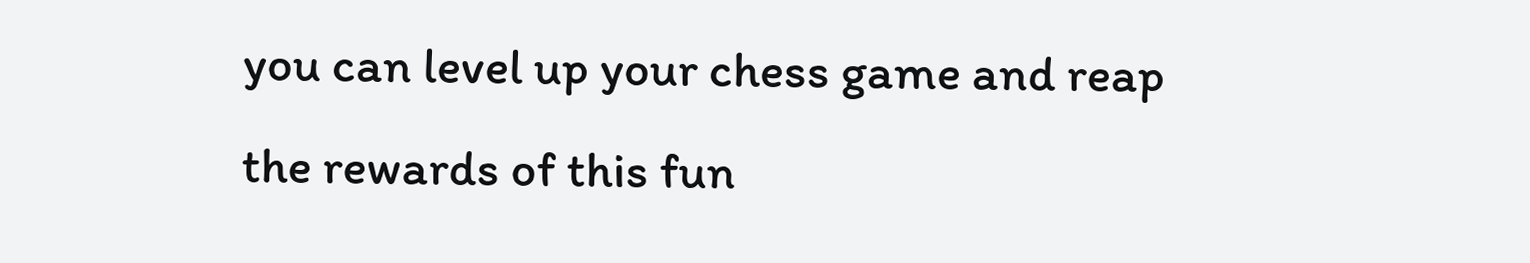you can level up your chess game and reap the rewards of this fun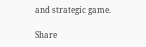and strategic game.

Share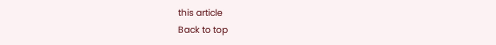this article
Back to top